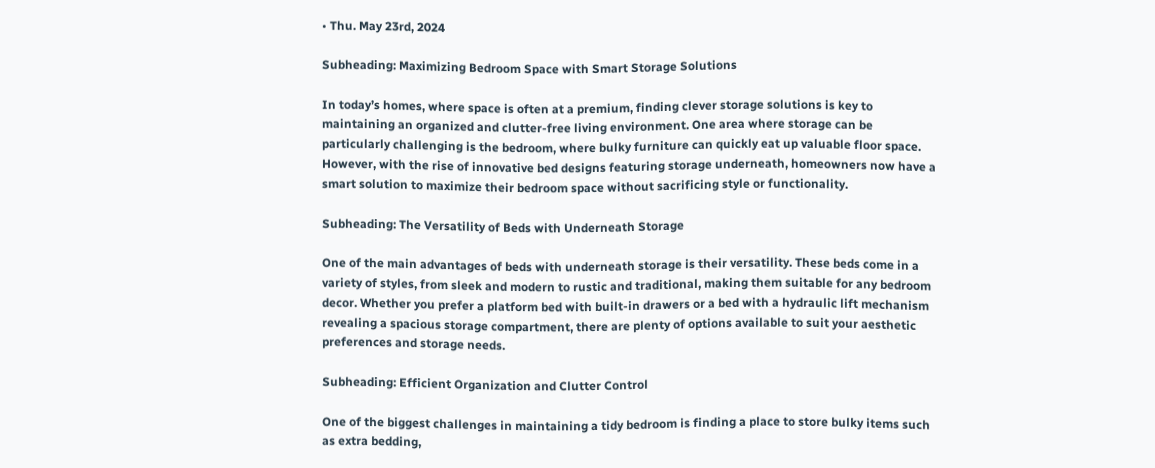• Thu. May 23rd, 2024

Subheading: Maximizing Bedroom Space with Smart Storage Solutions

In today’s homes, where space is often at a premium, finding clever storage solutions is key to maintaining an organized and clutter-free living environment. One area where storage can be particularly challenging is the bedroom, where bulky furniture can quickly eat up valuable floor space. However, with the rise of innovative bed designs featuring storage underneath, homeowners now have a smart solution to maximize their bedroom space without sacrificing style or functionality.

Subheading: The Versatility of Beds with Underneath Storage

One of the main advantages of beds with underneath storage is their versatility. These beds come in a variety of styles, from sleek and modern to rustic and traditional, making them suitable for any bedroom decor. Whether you prefer a platform bed with built-in drawers or a bed with a hydraulic lift mechanism revealing a spacious storage compartment, there are plenty of options available to suit your aesthetic preferences and storage needs.

Subheading: Efficient Organization and Clutter Control

One of the biggest challenges in maintaining a tidy bedroom is finding a place to store bulky items such as extra bedding,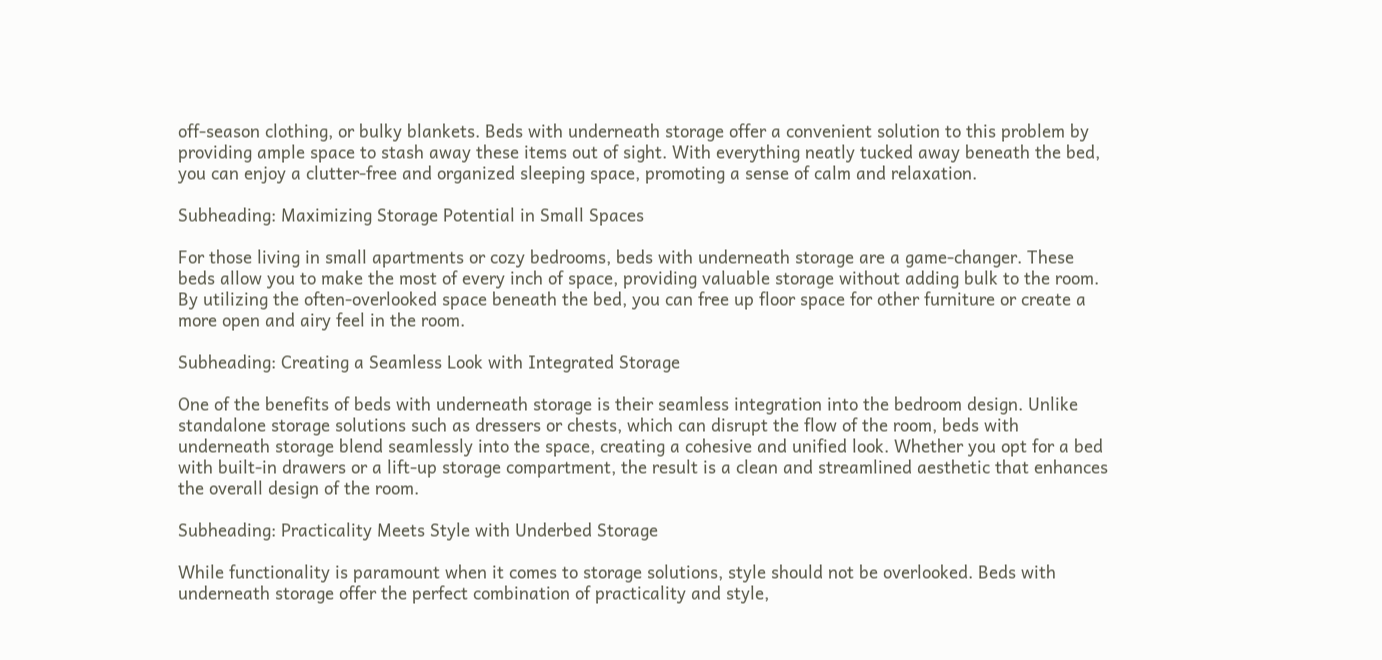off-season clothing, or bulky blankets. Beds with underneath storage offer a convenient solution to this problem by providing ample space to stash away these items out of sight. With everything neatly tucked away beneath the bed, you can enjoy a clutter-free and organized sleeping space, promoting a sense of calm and relaxation.

Subheading: Maximizing Storage Potential in Small Spaces

For those living in small apartments or cozy bedrooms, beds with underneath storage are a game-changer. These beds allow you to make the most of every inch of space, providing valuable storage without adding bulk to the room. By utilizing the often-overlooked space beneath the bed, you can free up floor space for other furniture or create a more open and airy feel in the room.

Subheading: Creating a Seamless Look with Integrated Storage

One of the benefits of beds with underneath storage is their seamless integration into the bedroom design. Unlike standalone storage solutions such as dressers or chests, which can disrupt the flow of the room, beds with underneath storage blend seamlessly into the space, creating a cohesive and unified look. Whether you opt for a bed with built-in drawers or a lift-up storage compartment, the result is a clean and streamlined aesthetic that enhances the overall design of the room.

Subheading: Practicality Meets Style with Underbed Storage

While functionality is paramount when it comes to storage solutions, style should not be overlooked. Beds with underneath storage offer the perfect combination of practicality and style,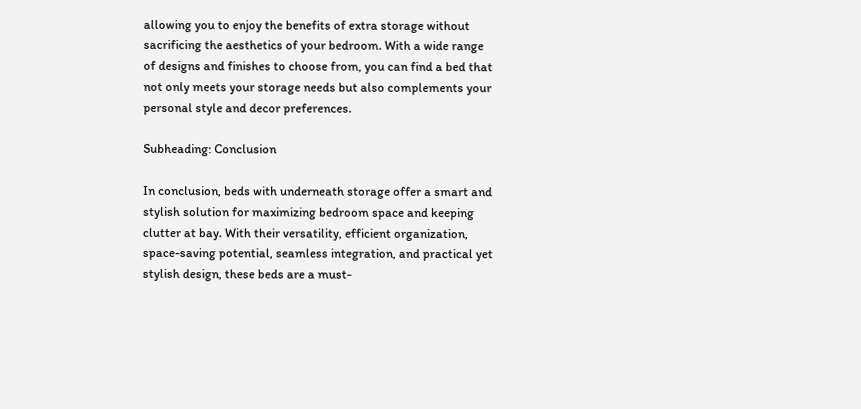allowing you to enjoy the benefits of extra storage without sacrificing the aesthetics of your bedroom. With a wide range of designs and finishes to choose from, you can find a bed that not only meets your storage needs but also complements your personal style and decor preferences.

Subheading: Conclusion

In conclusion, beds with underneath storage offer a smart and stylish solution for maximizing bedroom space and keeping clutter at bay. With their versatility, efficient organization, space-saving potential, seamless integration, and practical yet stylish design, these beds are a must-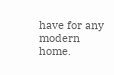have for any modern home.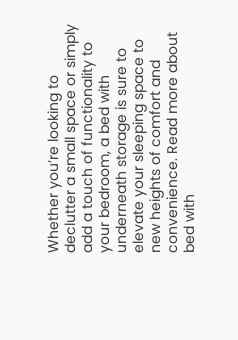Whether you’re looking to declutter a small space or simply add a touch of functionality to your bedroom, a bed with underneath storage is sure to elevate your sleeping space to new heights of comfort and convenience. Read more about bed with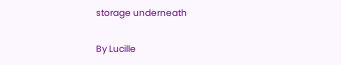storage underneath

By Lucille